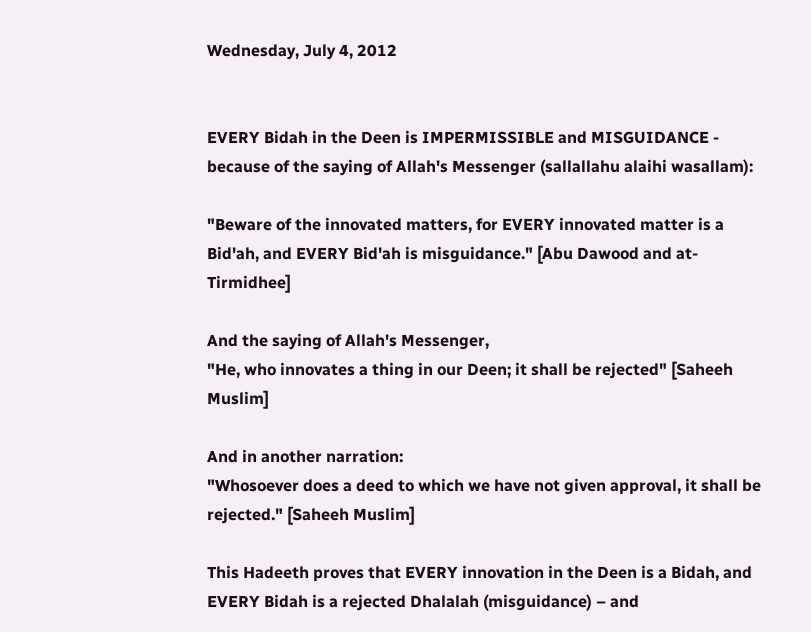Wednesday, July 4, 2012


EVERY Bidah in the Deen is IMPERMISSIBLE and MISGUIDANCE - because of the saying of Allah's Messenger (sallallahu alaihi wasallam):

"Beware of the innovated matters, for EVERY innovated matter is a Bid'ah, and EVERY Bid'ah is misguidance." [Abu Dawood and at-Tirmidhee]

And the saying of Allah's Messenger,
"He, who innovates a thing in our Deen; it shall be rejected" [Saheeh Muslim]

And in another narration:
"Whosoever does a deed to which we have not given approval, it shall be rejected." [Saheeh Muslim]

This Hadeeth proves that EVERY innovation in the Deen is a Bidah, and EVERY Bidah is a rejected Dhalalah (misguidance) – and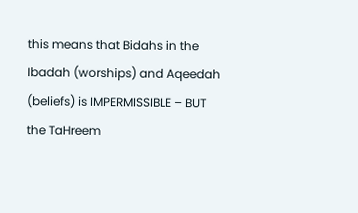this means that Bidahs in the Ibadah (worships) and Aqeedah (beliefs) is IMPERMISSIBLE – BUT the TaHreem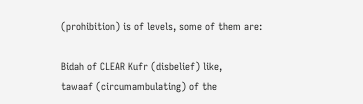(prohibition) is of levels, some of them are:

Bidah of CLEAR Kufr (disbelief) like,
tawaaf (circumambulating) of the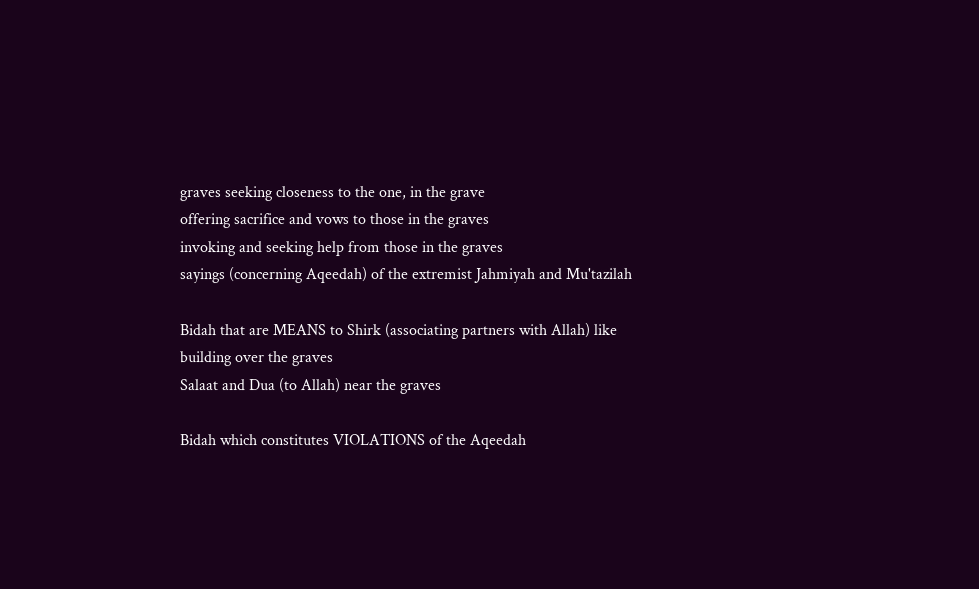graves seeking closeness to the one, in the grave
offering sacrifice and vows to those in the graves
invoking and seeking help from those in the graves
sayings (concerning Aqeedah) of the extremist Jahmiyah and Mu'tazilah

Bidah that are MEANS to Shirk (associating partners with Allah) like
building over the graves
Salaat and Dua (to Allah) near the graves

Bidah which constitutes VIOLATIONS of the Aqeedah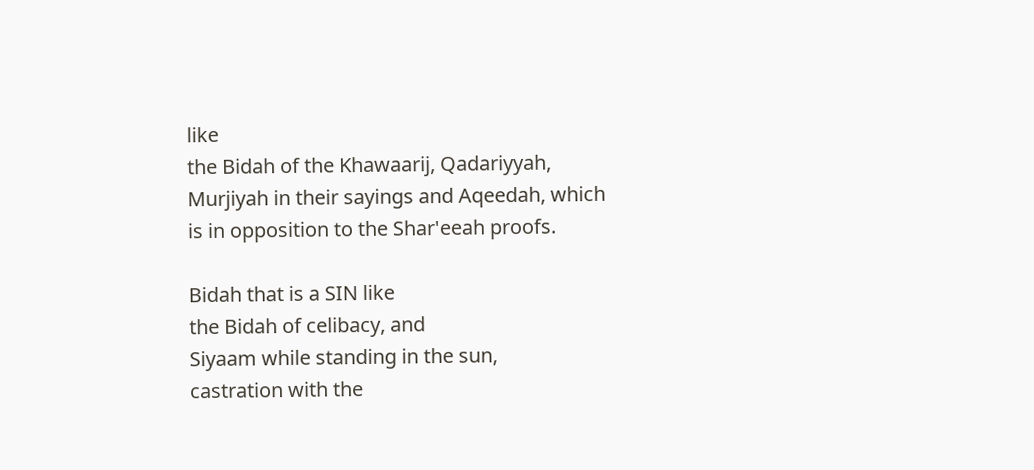like
the Bidah of the Khawaarij, Qadariyyah, Murjiyah in their sayings and Aqeedah, which is in opposition to the Shar'eeah proofs.

Bidah that is a SIN like
the Bidah of celibacy, and
Siyaam while standing in the sun,
castration with the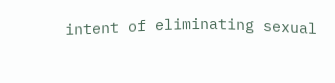intent of eliminating sexual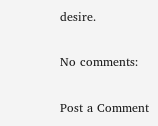desire.

No comments:

Post a Comment